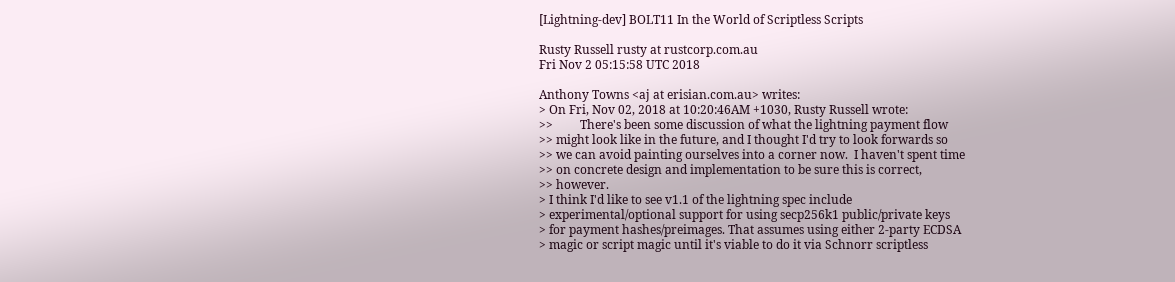[Lightning-dev] BOLT11 In the World of Scriptless Scripts

Rusty Russell rusty at rustcorp.com.au
Fri Nov 2 05:15:58 UTC 2018

Anthony Towns <aj at erisian.com.au> writes:
> On Fri, Nov 02, 2018 at 10:20:46AM +1030, Rusty Russell wrote:
>>         There's been some discussion of what the lightning payment flow
>> might look like in the future, and I thought I'd try to look forwards so
>> we can avoid painting ourselves into a corner now.  I haven't spent time
>> on concrete design and implementation to be sure this is correct,
>> however.
> I think I'd like to see v1.1 of the lightning spec include
> experimental/optional support for using secp256k1 public/private keys
> for payment hashes/preimages. That assumes using either 2-party ECDSA
> magic or script magic until it's viable to do it via Schnorr scriptless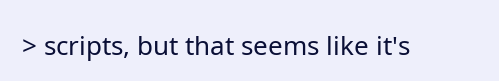> scripts, but that seems like it's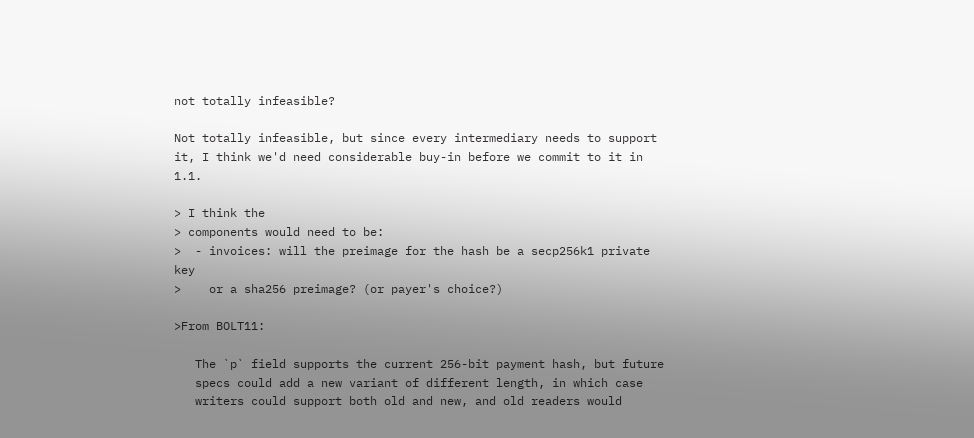not totally infeasible?

Not totally infeasible, but since every intermediary needs to support
it, I think we'd need considerable buy-in before we commit to it in 1.1.

> I think the
> components would need to be:
>  - invoices: will the preimage for the hash be a secp256k1 private key
>    or a sha256 preimage? (or payer's choice?)

>From BOLT11:

   The `p` field supports the current 256-bit payment hash, but future
   specs could add a new variant of different length, in which case
   writers could support both old and new, and old readers would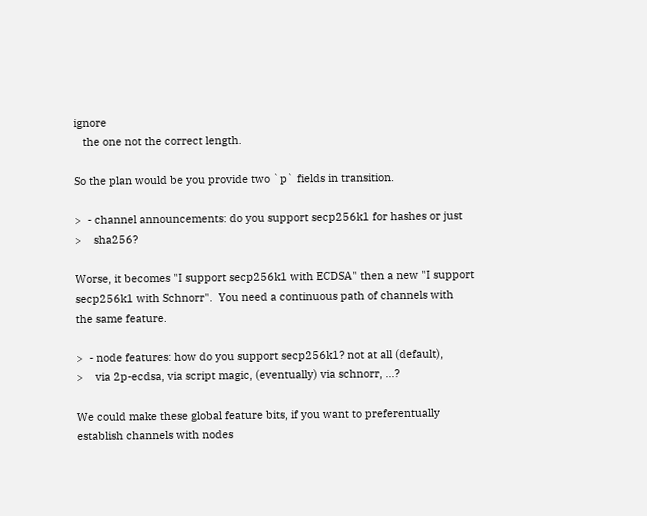ignore
   the one not the correct length.

So the plan would be you provide two `p` fields in transition.

>  - channel announcements: do you support secp256k1 for hashes or just
>    sha256?

Worse, it becomes "I support secp256k1 with ECDSA" then a new "I support
secp256k1 with Schnorr".  You need a continuous path of channels with
the same feature.

>  - node features: how do you support secp256k1? not at all (default),
>    via 2p-ecdsa, via script magic, (eventually) via schnorr, ...?

We could make these global feature bits, if you want to preferentually
establish channels with nodes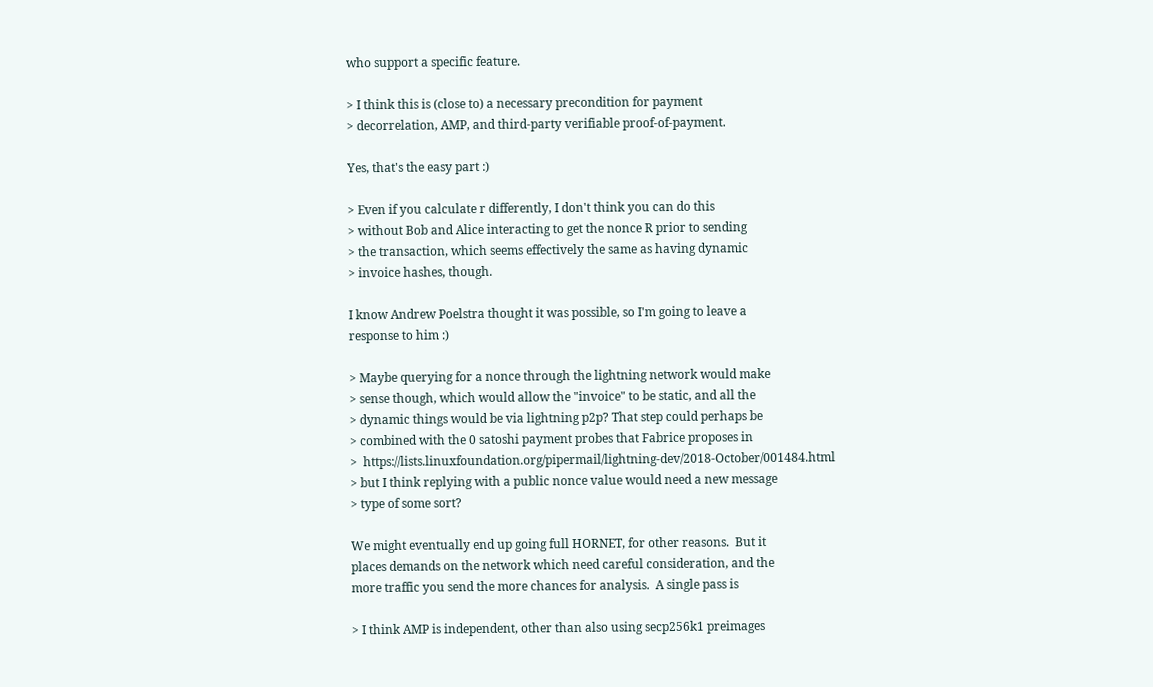who support a specific feature.

> I think this is (close to) a necessary precondition for payment
> decorrelation, AMP, and third-party verifiable proof-of-payment.

Yes, that's the easy part :)

> Even if you calculate r differently, I don't think you can do this
> without Bob and Alice interacting to get the nonce R prior to sending
> the transaction, which seems effectively the same as having dynamic
> invoice hashes, though.

I know Andrew Poelstra thought it was possible, so I'm going to leave a
response to him :)

> Maybe querying for a nonce through the lightning network would make
> sense though, which would allow the "invoice" to be static, and all the
> dynamic things would be via lightning p2p? That step could perhaps be
> combined with the 0 satoshi payment probes that Fabrice proposes in
>  https://lists.linuxfoundation.org/pipermail/lightning-dev/2018-October/001484.html
> but I think replying with a public nonce value would need a new message
> type of some sort?

We might eventually end up going full HORNET, for other reasons.  But it
places demands on the network which need careful consideration, and the
more traffic you send the more chances for analysis.  A single pass is

> I think AMP is independent, other than also using secp256k1 preimages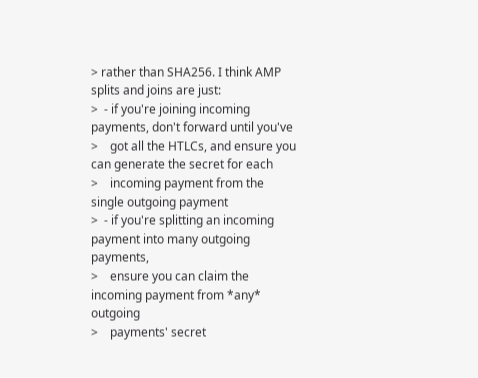> rather than SHA256. I think AMP splits and joins are just:
>  - if you're joining incoming payments, don't forward until you've
>    got all the HTLCs, and ensure you can generate the secret for each
>    incoming payment from the single outgoing payment
>  - if you're splitting an incoming payment into many outgoing payments,
>    ensure you can claim the incoming payment from *any* outgoing
>    payments' secret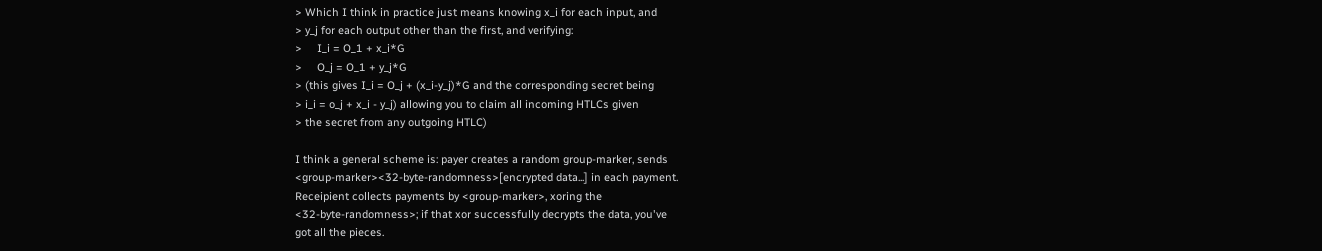> Which I think in practice just means knowing x_i for each input, and
> y_j for each output other than the first, and verifying:
>     I_i = O_1 + x_i*G
>     O_j = O_1 + y_j*G
> (this gives I_i = O_j + (x_i-y_j)*G and the corresponding secret being
> i_i = o_j + x_i - y_j) allowing you to claim all incoming HTLCs given
> the secret from any outgoing HTLC)

I think a general scheme is: payer creates a random group-marker, sends
<group-marker><32-byte-randomness>[encrypted data...] in each payment.
Receipient collects payments by <group-marker>, xoring the
<32-byte-randomness>; if that xor successfully decrypts the data, you've
got all the pieces.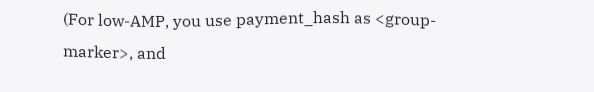(For low-AMP, you use payment_hash as <group-marker>, and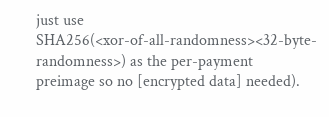just use
SHA256(<xor-of-all-randomness><32-byte-randomness>) as the per-payment
preimage so no [encrypted data] needed).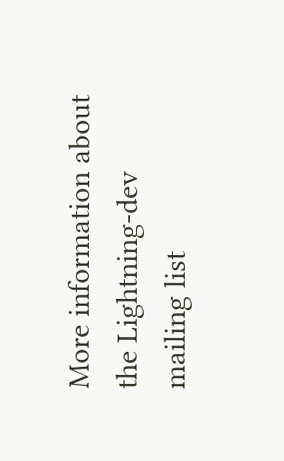More information about the Lightning-dev mailing list